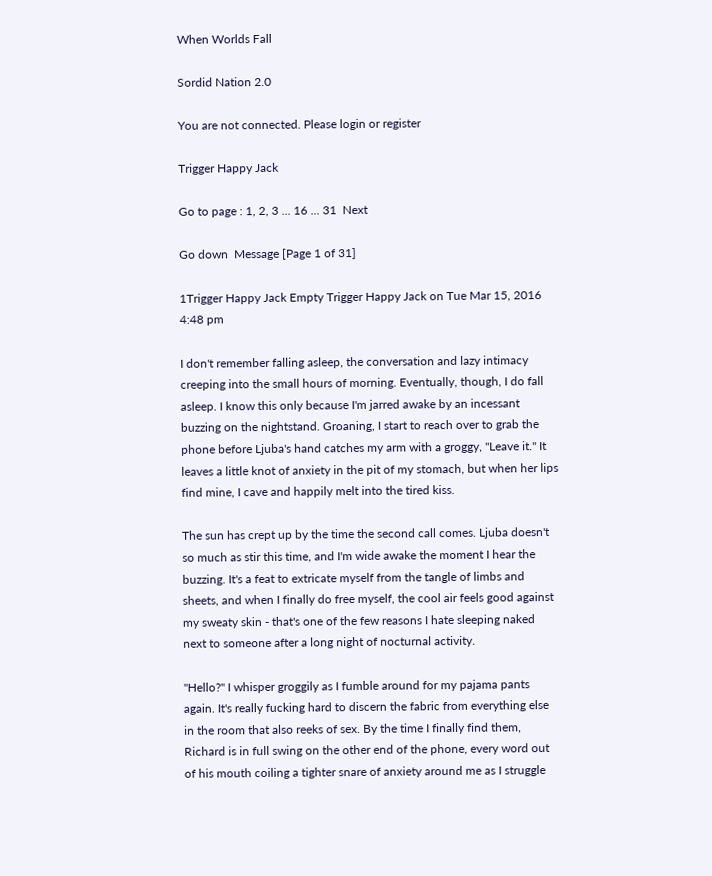When Worlds Fall

Sordid Nation 2.0

You are not connected. Please login or register

Trigger Happy Jack

Go to page : 1, 2, 3 ... 16 ... 31  Next

Go down  Message [Page 1 of 31]

1Trigger Happy Jack Empty Trigger Happy Jack on Tue Mar 15, 2016 4:48 pm

I don't remember falling asleep, the conversation and lazy intimacy creeping into the small hours of morning. Eventually, though, I do fall asleep. I know this only because I'm jarred awake by an incessant buzzing on the nightstand. Groaning, I start to reach over to grab the phone before Ljuba's hand catches my arm with a groggy, "Leave it." It leaves a little knot of anxiety in the pit of my stomach, but when her lips find mine, I cave and happily melt into the tired kiss.

The sun has crept up by the time the second call comes. Ljuba doesn't so much as stir this time, and I'm wide awake the moment I hear the buzzing. It's a feat to extricate myself from the tangle of limbs and sheets, and when I finally do free myself, the cool air feels good against my sweaty skin - that's one of the few reasons I hate sleeping naked next to someone after a long night of nocturnal activity.

"Hello?" I whisper groggily as I fumble around for my pajama pants again. It's really fucking hard to discern the fabric from everything else in the room that also reeks of sex. By the time I finally find them, Richard is in full swing on the other end of the phone, every word out of his mouth coiling a tighter snare of anxiety around me as I struggle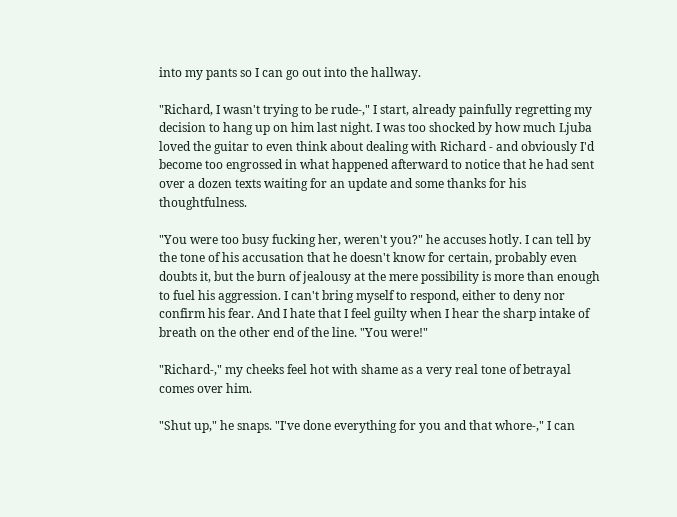into my pants so I can go out into the hallway.

"Richard, I wasn't trying to be rude-," I start, already painfully regretting my decision to hang up on him last night. I was too shocked by how much Ljuba loved the guitar to even think about dealing with Richard - and obviously I'd become too engrossed in what happened afterward to notice that he had sent over a dozen texts waiting for an update and some thanks for his thoughtfulness.

"You were too busy fucking her, weren't you?" he accuses hotly. I can tell by the tone of his accusation that he doesn't know for certain, probably even doubts it, but the burn of jealousy at the mere possibility is more than enough to fuel his aggression. I can't bring myself to respond, either to deny nor confirm his fear. And I hate that I feel guilty when I hear the sharp intake of breath on the other end of the line. "You were!"

"Richard-," my cheeks feel hot with shame as a very real tone of betrayal comes over him.

"Shut up," he snaps. "I've done everything for you and that whore-," I can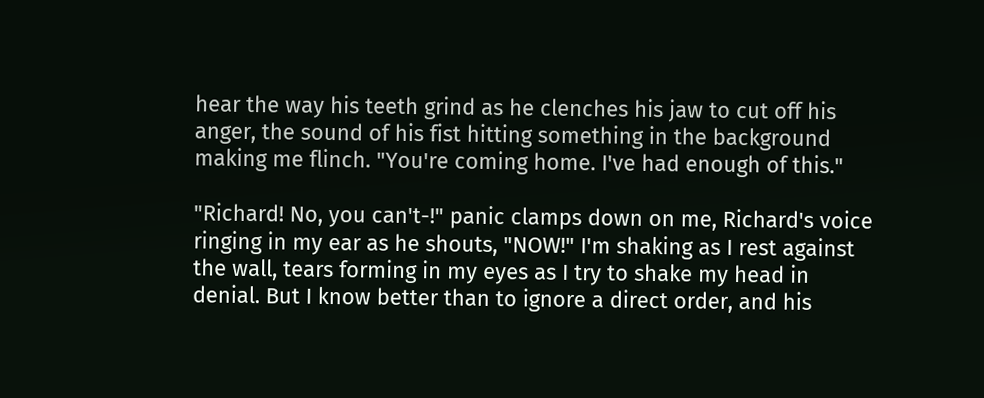hear the way his teeth grind as he clenches his jaw to cut off his anger, the sound of his fist hitting something in the background making me flinch. "You're coming home. I've had enough of this."

"Richard! No, you can't-!" panic clamps down on me, Richard's voice ringing in my ear as he shouts, "NOW!" I'm shaking as I rest against the wall, tears forming in my eyes as I try to shake my head in denial. But I know better than to ignore a direct order, and his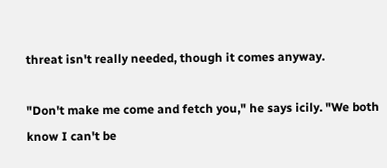threat isn't really needed, though it comes anyway.

"Don't make me come and fetch you," he says icily. "We both know I can't be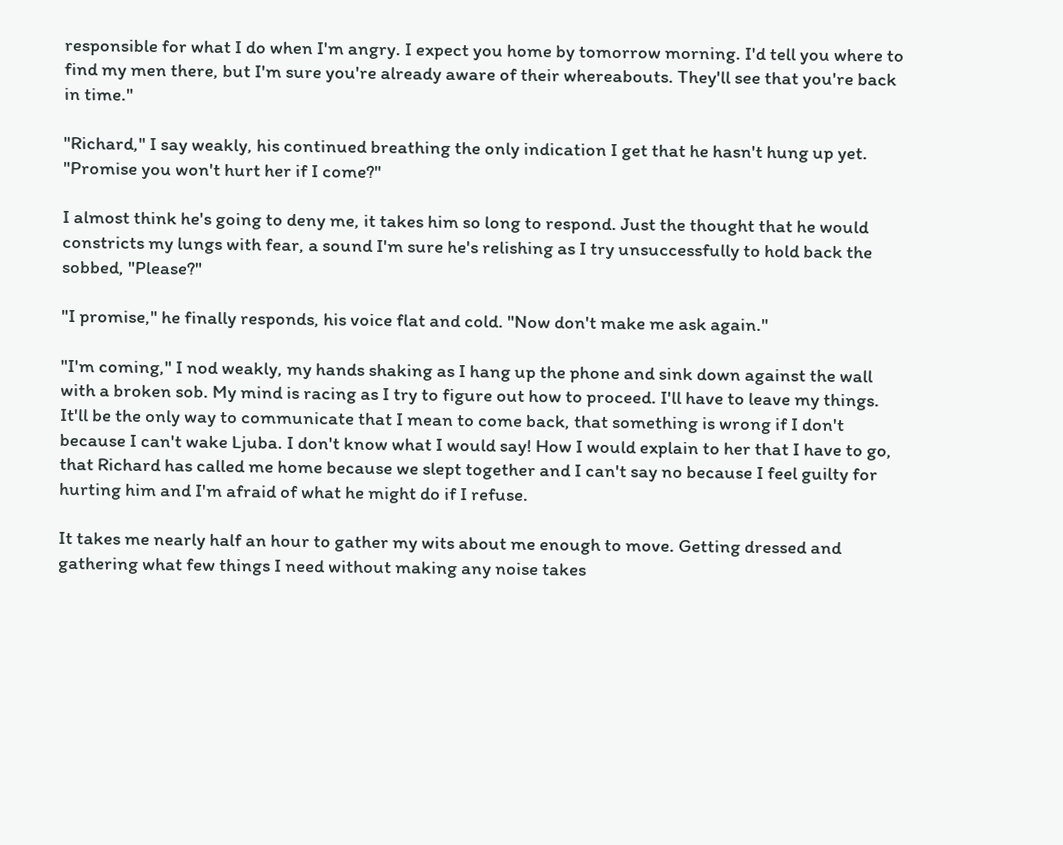responsible for what I do when I'm angry. I expect you home by tomorrow morning. I'd tell you where to find my men there, but I'm sure you're already aware of their whereabouts. They'll see that you're back in time."

"Richard," I say weakly, his continued breathing the only indication I get that he hasn't hung up yet. "Promise you won't hurt her if I come?"

I almost think he's going to deny me, it takes him so long to respond. Just the thought that he would constricts my lungs with fear, a sound I'm sure he's relishing as I try unsuccessfully to hold back the sobbed, "Please?"

"I promise," he finally responds, his voice flat and cold. "Now don't make me ask again."

"I'm coming," I nod weakly, my hands shaking as I hang up the phone and sink down against the wall with a broken sob. My mind is racing as I try to figure out how to proceed. I'll have to leave my things. It'll be the only way to communicate that I mean to come back, that something is wrong if I don't because I can't wake Ljuba. I don't know what I would say! How I would explain to her that I have to go, that Richard has called me home because we slept together and I can't say no because I feel guilty for hurting him and I'm afraid of what he might do if I refuse.

It takes me nearly half an hour to gather my wits about me enough to move. Getting dressed and gathering what few things I need without making any noise takes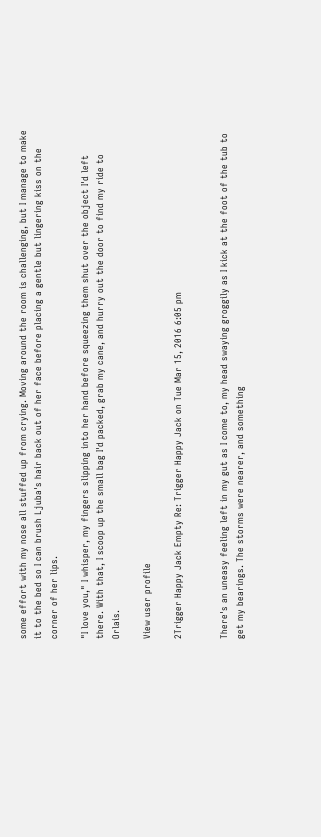some effort with my nose all stuffed up from crying. Moving around the room is challenging, but I manage to make it to the bed so I can brush Ljuba's hair back out of her face before placing a gentle but lingering kiss on the corner of her lips.

"I love you," I whisper, my fingers slipping into her hand before squeezing them shut over the object I'd left there. With that, I scoop up the small bag I'd packed, grab my cane, and hurry out the door to find my ride to Orlais.

View user profile

2Trigger Happy Jack Empty Re: Trigger Happy Jack on Tue Mar 15, 2016 6:05 pm


There's an uneasy feeling left in my gut as I come to, my head swaying groggily as I kick at the foot of the tub to get my bearings. The storms were nearer, and something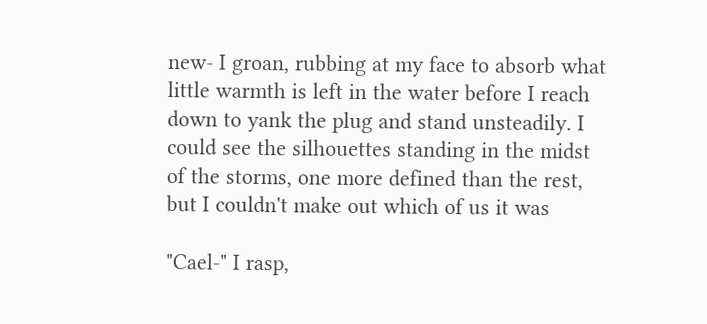new- I groan, rubbing at my face to absorb what little warmth is left in the water before I reach down to yank the plug and stand unsteadily. I could see the silhouettes standing in the midst of the storms, one more defined than the rest, but I couldn't make out which of us it was

"Cael-" I rasp,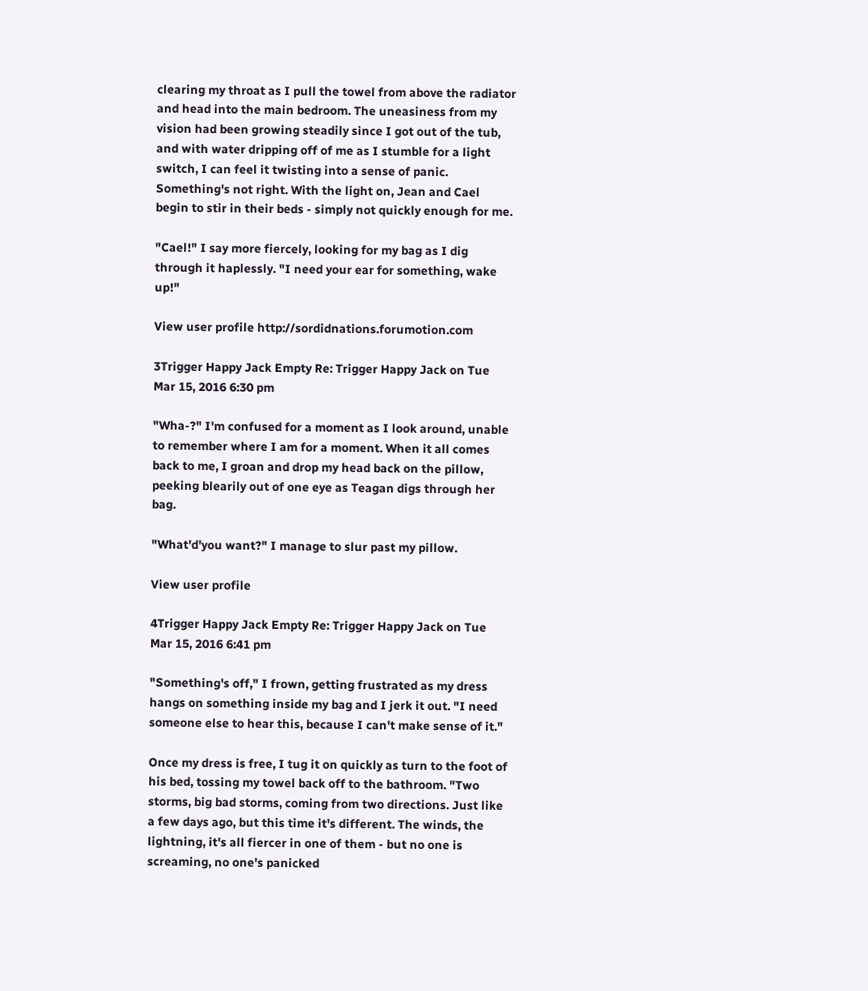clearing my throat as I pull the towel from above the radiator and head into the main bedroom. The uneasiness from my vision had been growing steadily since I got out of the tub, and with water dripping off of me as I stumble for a light switch, I can feel it twisting into a sense of panic. Something's not right. With the light on, Jean and Cael begin to stir in their beds - simply not quickly enough for me.

"Cael!" I say more fiercely, looking for my bag as I dig through it haplessly. "I need your ear for something, wake up!"

View user profile http://sordidnations.forumotion.com

3Trigger Happy Jack Empty Re: Trigger Happy Jack on Tue Mar 15, 2016 6:30 pm

"Wha-?" I'm confused for a moment as I look around, unable to remember where I am for a moment. When it all comes back to me, I groan and drop my head back on the pillow, peeking blearily out of one eye as Teagan digs through her bag.

"What'd'you want?" I manage to slur past my pillow.

View user profile

4Trigger Happy Jack Empty Re: Trigger Happy Jack on Tue Mar 15, 2016 6:41 pm

"Something's off," I frown, getting frustrated as my dress hangs on something inside my bag and I jerk it out. "I need someone else to hear this, because I can't make sense of it."

Once my dress is free, I tug it on quickly as turn to the foot of his bed, tossing my towel back off to the bathroom. "Two storms, big bad storms, coming from two directions. Just like a few days ago, but this time it's different. The winds, the lightning, it's all fiercer in one of them - but no one is screaming, no one's panicked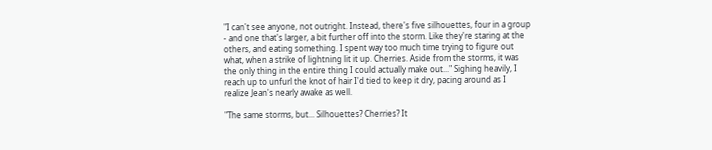"I can't see anyone, not outright. Instead, there's five silhouettes, four in a group - and one that's larger, a bit further off into the storm. Like they're staring at the others, and eating something. I spent way too much time trying to figure out what, when a strike of lightning lit it up. Cherries. Aside from the storms, it was the only thing in the entire thing I could actually make out..." Sighing heavily, I reach up to unfurl the knot of hair I'd tied to keep it dry, pacing around as I realize Jean's nearly awake as well.

"The same storms, but... Silhouettes? Cherries? It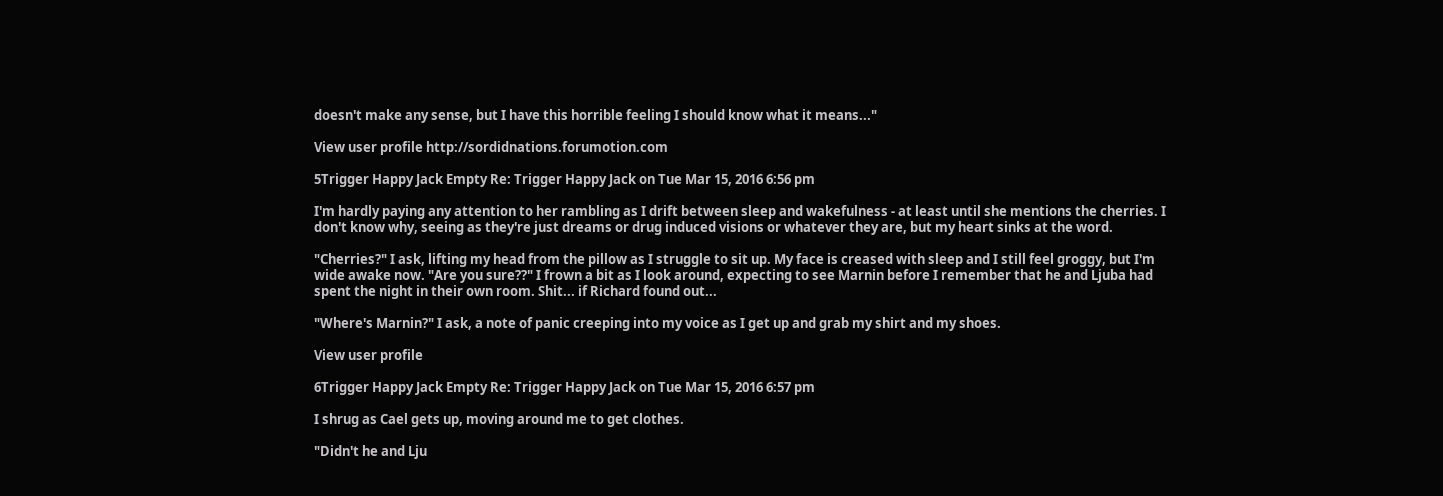doesn't make any sense, but I have this horrible feeling I should know what it means..."

View user profile http://sordidnations.forumotion.com

5Trigger Happy Jack Empty Re: Trigger Happy Jack on Tue Mar 15, 2016 6:56 pm

I'm hardly paying any attention to her rambling as I drift between sleep and wakefulness - at least until she mentions the cherries. I don't know why, seeing as they're just dreams or drug induced visions or whatever they are, but my heart sinks at the word.

"Cherries?" I ask, lifting my head from the pillow as I struggle to sit up. My face is creased with sleep and I still feel groggy, but I'm wide awake now. "Are you sure??" I frown a bit as I look around, expecting to see Marnin before I remember that he and Ljuba had spent the night in their own room. Shit... if Richard found out...

"Where's Marnin?" I ask, a note of panic creeping into my voice as I get up and grab my shirt and my shoes.

View user profile

6Trigger Happy Jack Empty Re: Trigger Happy Jack on Tue Mar 15, 2016 6:57 pm

I shrug as Cael gets up, moving around me to get clothes.

"Didn't he and Lju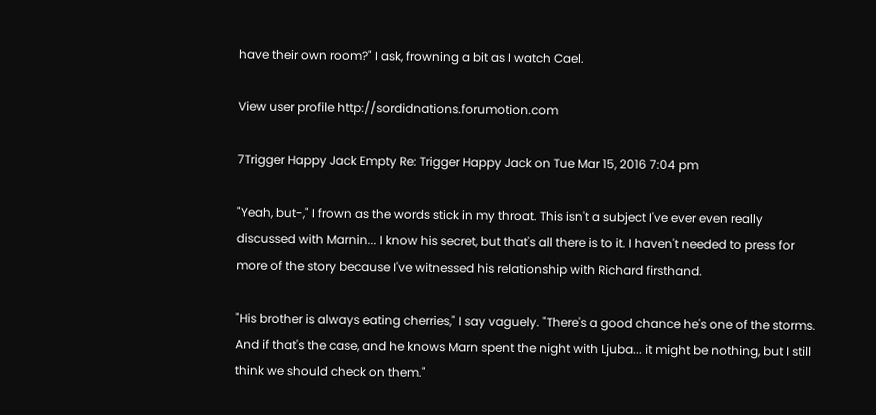have their own room?" I ask, frowning a bit as I watch Cael.

View user profile http://sordidnations.forumotion.com

7Trigger Happy Jack Empty Re: Trigger Happy Jack on Tue Mar 15, 2016 7:04 pm

"Yeah, but-," I frown as the words stick in my throat. This isn't a subject I've ever even really discussed with Marnin... I know his secret, but that's all there is to it. I haven't needed to press for more of the story because I've witnessed his relationship with Richard firsthand.

"His brother is always eating cherries," I say vaguely. "There's a good chance he's one of the storms. And if that's the case, and he knows Marn spent the night with Ljuba... it might be nothing, but I still think we should check on them."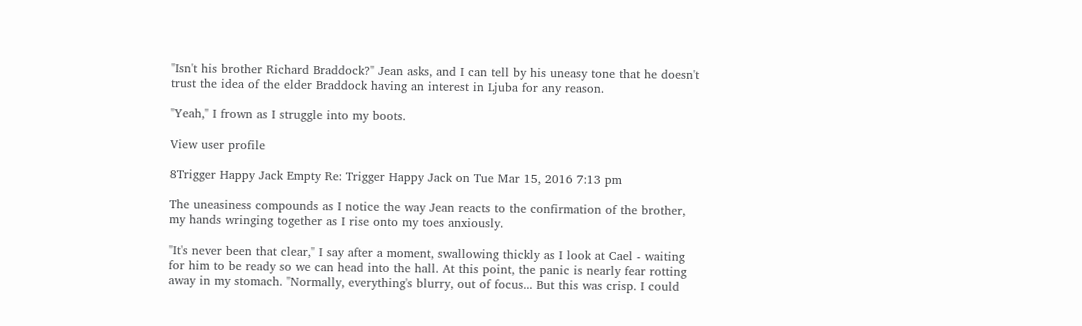"Isn't his brother Richard Braddock?" Jean asks, and I can tell by his uneasy tone that he doesn't trust the idea of the elder Braddock having an interest in Ljuba for any reason.

"Yeah," I frown as I struggle into my boots.

View user profile

8Trigger Happy Jack Empty Re: Trigger Happy Jack on Tue Mar 15, 2016 7:13 pm

The uneasiness compounds as I notice the way Jean reacts to the confirmation of the brother, my hands wringing together as I rise onto my toes anxiously.

"It's never been that clear," I say after a moment, swallowing thickly as I look at Cael - waiting for him to be ready so we can head into the hall. At this point, the panic is nearly fear rotting away in my stomach. "Normally, everything's blurry, out of focus... But this was crisp. I could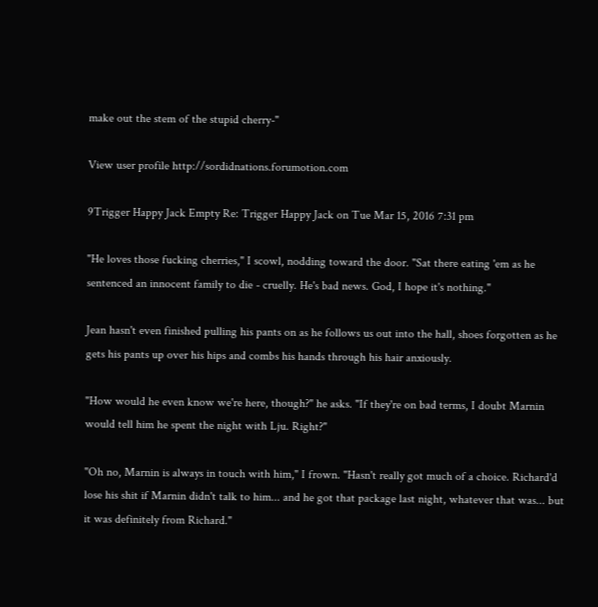make out the stem of the stupid cherry-"

View user profile http://sordidnations.forumotion.com

9Trigger Happy Jack Empty Re: Trigger Happy Jack on Tue Mar 15, 2016 7:31 pm

"He loves those fucking cherries," I scowl, nodding toward the door. "Sat there eating 'em as he sentenced an innocent family to die - cruelly. He's bad news. God, I hope it's nothing."

Jean hasn't even finished pulling his pants on as he follows us out into the hall, shoes forgotten as he gets his pants up over his hips and combs his hands through his hair anxiously.

"How would he even know we're here, though?" he asks. "If they're on bad terms, I doubt Marnin would tell him he spent the night with Lju. Right?"

"Oh no, Marnin is always in touch with him," I frown. "Hasn't really got much of a choice. Richard'd lose his shit if Marnin didn't talk to him... and he got that package last night, whatever that was... but it was definitely from Richard."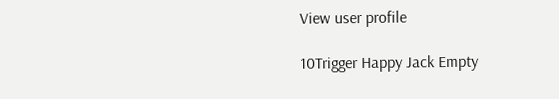View user profile

10Trigger Happy Jack Empty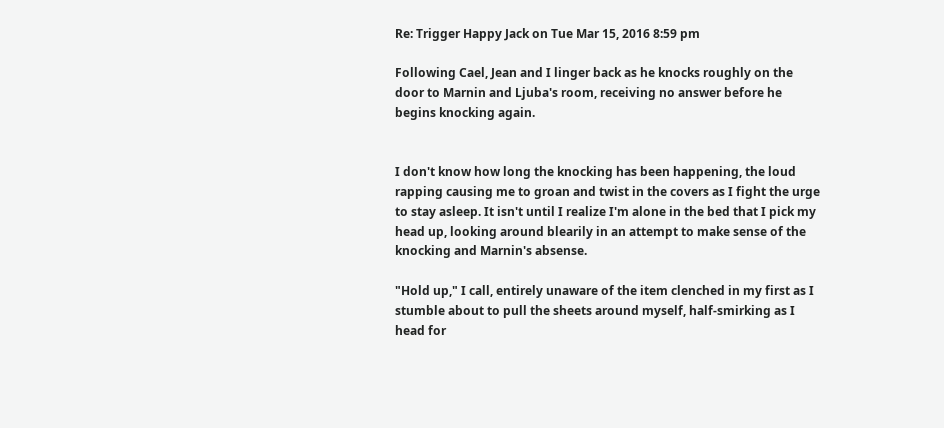Re: Trigger Happy Jack on Tue Mar 15, 2016 8:59 pm

Following Cael, Jean and I linger back as he knocks roughly on the door to Marnin and Ljuba's room, receiving no answer before he begins knocking again.


I don't know how long the knocking has been happening, the loud rapping causing me to groan and twist in the covers as I fight the urge to stay asleep. It isn't until I realize I'm alone in the bed that I pick my head up, looking around blearily in an attempt to make sense of the knocking and Marnin's absense.

"Hold up," I call, entirely unaware of the item clenched in my first as I stumble about to pull the sheets around myself, half-smirking as I head for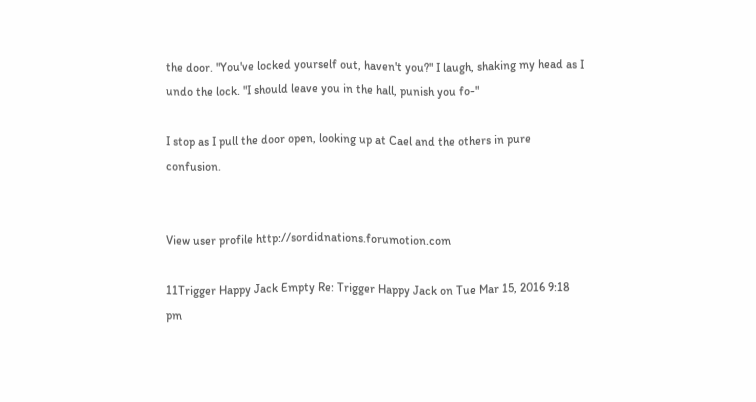the door. "You've locked yourself out, haven't you?" I laugh, shaking my head as I undo the lock. "I should leave you in the hall, punish you fo-"

I stop as I pull the door open, looking up at Cael and the others in pure confusion.


View user profile http://sordidnations.forumotion.com

11Trigger Happy Jack Empty Re: Trigger Happy Jack on Tue Mar 15, 2016 9:18 pm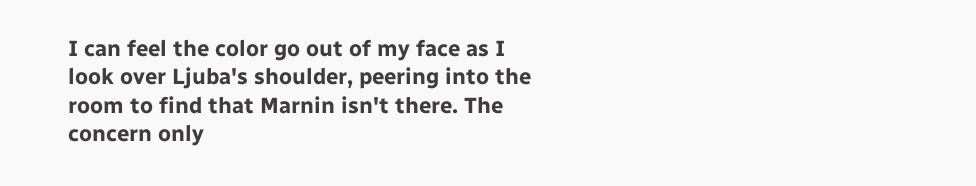I can feel the color go out of my face as I look over Ljuba's shoulder, peering into the room to find that Marnin isn't there. The concern only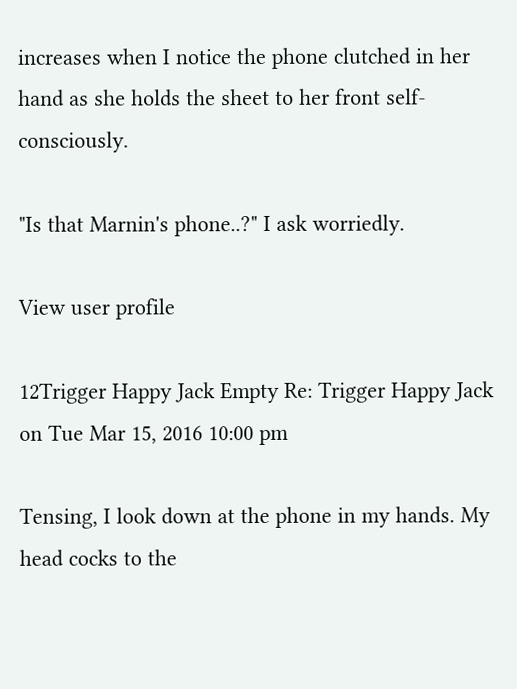increases when I notice the phone clutched in her hand as she holds the sheet to her front self-consciously.

"Is that Marnin's phone..?" I ask worriedly.

View user profile

12Trigger Happy Jack Empty Re: Trigger Happy Jack on Tue Mar 15, 2016 10:00 pm

Tensing, I look down at the phone in my hands. My head cocks to the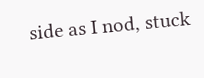side as I nod, stuck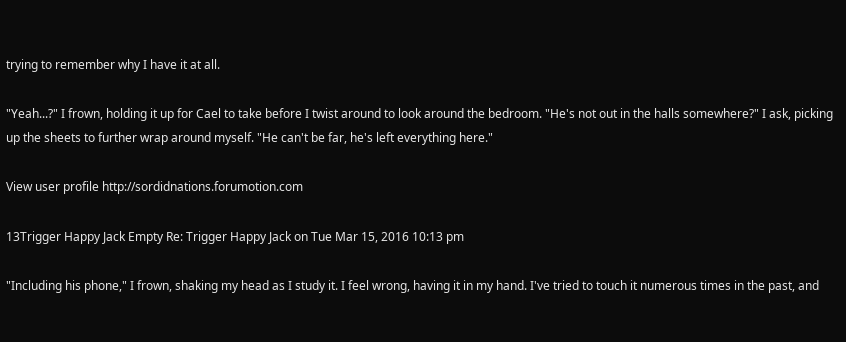trying to remember why I have it at all.

"Yeah...?" I frown, holding it up for Cael to take before I twist around to look around the bedroom. "He's not out in the halls somewhere?" I ask, picking up the sheets to further wrap around myself. "He can't be far, he's left everything here."

View user profile http://sordidnations.forumotion.com

13Trigger Happy Jack Empty Re: Trigger Happy Jack on Tue Mar 15, 2016 10:13 pm

"Including his phone," I frown, shaking my head as I study it. I feel wrong, having it in my hand. I've tried to touch it numerous times in the past, and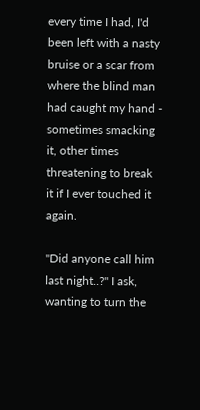every time I had, I'd been left with a nasty bruise or a scar from where the blind man had caught my hand - sometimes smacking it, other times threatening to break it if I ever touched it again.

"Did anyone call him last night..?" I ask, wanting to turn the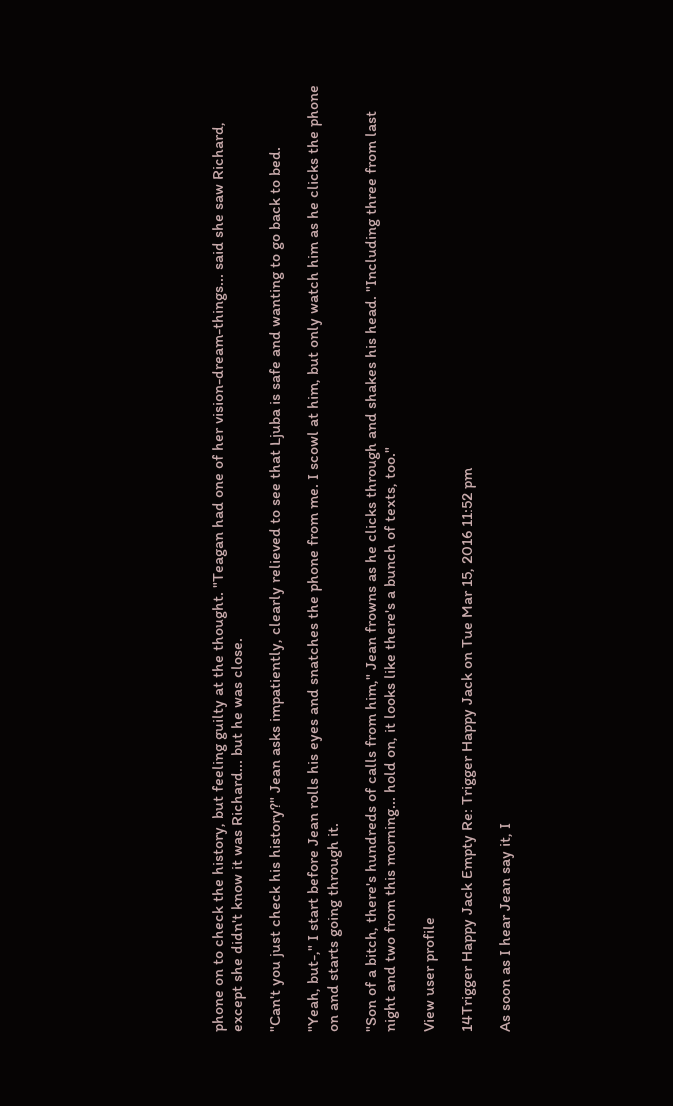phone on to check the history, but feeling guilty at the thought. "Teagan had one of her vision-dream-things... said she saw Richard, except she didn't know it was Richard... but he was close.

"Can't you just check his history?" Jean asks impatiently, clearly relieved to see that Ljuba is safe and wanting to go back to bed.

"Yeah, but-," I start before Jean rolls his eyes and snatches the phone from me. I scowl at him, but only watch him as he clicks the phone on and starts going through it.

"Son of a bitch, there's hundreds of calls from him," Jean frowns as he clicks through and shakes his head. "Including three from last night and two from this morning... hold on, it looks like there's a bunch of texts, too."

View user profile

14Trigger Happy Jack Empty Re: Trigger Happy Jack on Tue Mar 15, 2016 11:52 pm

As soon as I hear Jean say it, I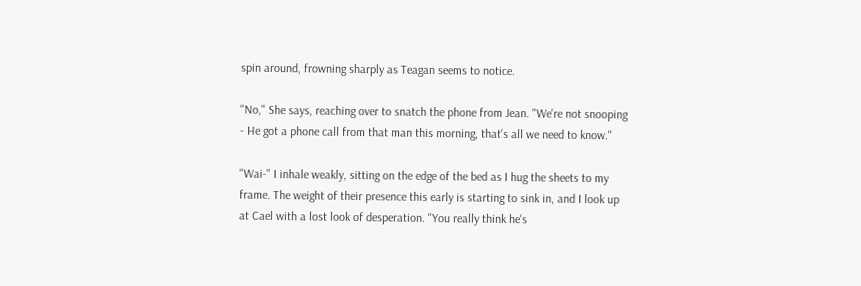spin around, frowning sharply as Teagan seems to notice.

"No," She says, reaching over to snatch the phone from Jean. "We're not snooping - He got a phone call from that man this morning, that's all we need to know."

"Wai-" I inhale weakly, sitting on the edge of the bed as I hug the sheets to my frame. The weight of their presence this early is starting to sink in, and I look up at Cael with a lost look of desperation. "You really think he's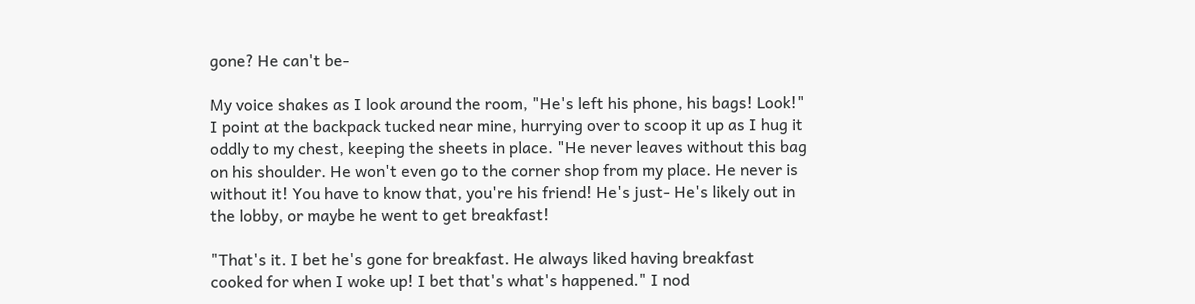gone? He can't be-

My voice shakes as I look around the room, "He's left his phone, his bags! Look!" I point at the backpack tucked near mine, hurrying over to scoop it up as I hug it oddly to my chest, keeping the sheets in place. "He never leaves without this bag on his shoulder. He won't even go to the corner shop from my place. He never is without it! You have to know that, you're his friend! He's just- He's likely out in the lobby, or maybe he went to get breakfast!

"That's it. I bet he's gone for breakfast. He always liked having breakfast cooked for when I woke up! I bet that's what's happened." I nod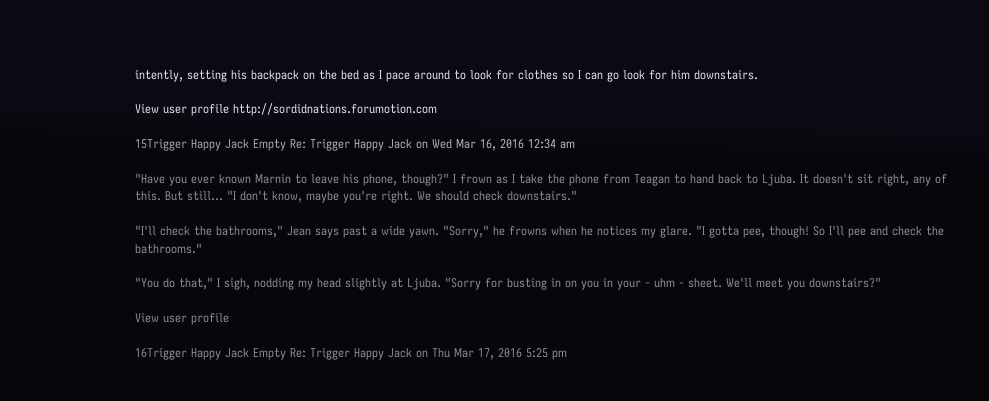intently, setting his backpack on the bed as I pace around to look for clothes so I can go look for him downstairs.

View user profile http://sordidnations.forumotion.com

15Trigger Happy Jack Empty Re: Trigger Happy Jack on Wed Mar 16, 2016 12:34 am

"Have you ever known Marnin to leave his phone, though?" I frown as I take the phone from Teagan to hand back to Ljuba. It doesn't sit right, any of this. But still... "I don't know, maybe you're right. We should check downstairs."

"I'll check the bathrooms," Jean says past a wide yawn. "Sorry," he frowns when he notices my glare. "I gotta pee, though! So I'll pee and check the bathrooms."

"You do that," I sigh, nodding my head slightly at Ljuba. "Sorry for busting in on you in your - uhm - sheet. We'll meet you downstairs?"

View user profile

16Trigger Happy Jack Empty Re: Trigger Happy Jack on Thu Mar 17, 2016 5:25 pm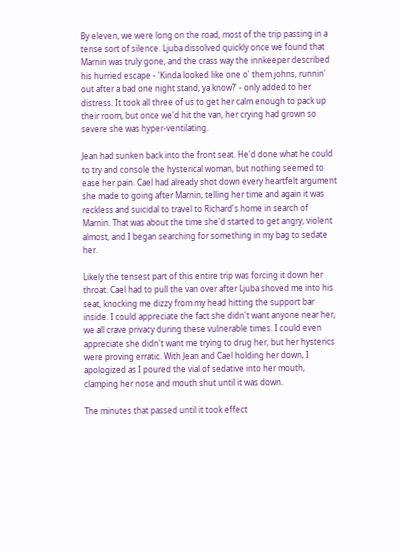By eleven, we were long on the road, most of the trip passing in a tense sort of silence. Ljuba dissolved quickly once we found that Marnin was truly gone, and the crass way the innkeeper described his hurried escape - 'Kinda looked like one o' them johns, runnin' out after a bad one night stand, ya know?' - only added to her distress. It took all three of us to get her calm enough to pack up their room, but once we'd hit the van, her crying had grown so severe she was hyper-ventilating.

Jean had sunken back into the front seat. He'd done what he could to try and console the hysterical woman, but nothing seemed to ease her pain. Cael had already shot down every heartfelt argument she made to going after Marnin, telling her time and again it was reckless and suicidal to travel to Richard's home in search of Marnin. That was about the time she'd started to get angry, violent almost, and I began searching for something in my bag to sedate her.

Likely the tensest part of this entire trip was forcing it down her throat. Cael had to pull the van over after Ljuba shoved me into his seat, knocking me dizzy from my head hitting the support bar inside. I could appreciate the fact she didn't want anyone near her, we all crave privacy during these vulnerable times. I could even appreciate she didn't want me trying to drug her, but her hysterics were proving erratic. With Jean and Cael holding her down, I apologized as I poured the vial of sedative into her mouth, clamping her nose and mouth shut until it was down.

The minutes that passed until it took effect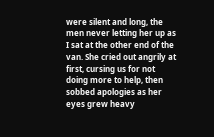were silent and long, the men never letting her up as I sat at the other end of the van. She cried out angrily at first, cursing us for not doing more to help, then sobbed apologies as her eyes grew heavy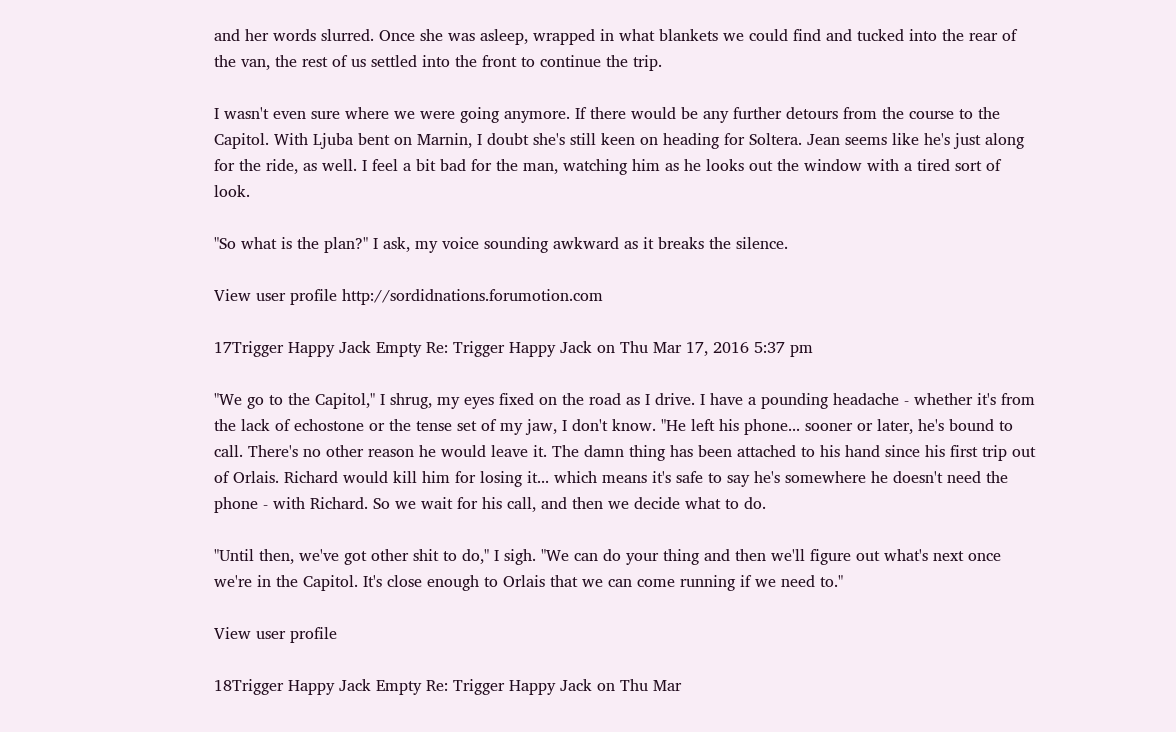and her words slurred. Once she was asleep, wrapped in what blankets we could find and tucked into the rear of the van, the rest of us settled into the front to continue the trip.

I wasn't even sure where we were going anymore. If there would be any further detours from the course to the Capitol. With Ljuba bent on Marnin, I doubt she's still keen on heading for Soltera. Jean seems like he's just along for the ride, as well. I feel a bit bad for the man, watching him as he looks out the window with a tired sort of look.

"So what is the plan?" I ask, my voice sounding awkward as it breaks the silence.

View user profile http://sordidnations.forumotion.com

17Trigger Happy Jack Empty Re: Trigger Happy Jack on Thu Mar 17, 2016 5:37 pm

"We go to the Capitol," I shrug, my eyes fixed on the road as I drive. I have a pounding headache - whether it's from the lack of echostone or the tense set of my jaw, I don't know. "He left his phone... sooner or later, he's bound to call. There's no other reason he would leave it. The damn thing has been attached to his hand since his first trip out of Orlais. Richard would kill him for losing it... which means it's safe to say he's somewhere he doesn't need the phone - with Richard. So we wait for his call, and then we decide what to do.

"Until then, we've got other shit to do," I sigh. "We can do your thing and then we'll figure out what's next once we're in the Capitol. It's close enough to Orlais that we can come running if we need to."

View user profile

18Trigger Happy Jack Empty Re: Trigger Happy Jack on Thu Mar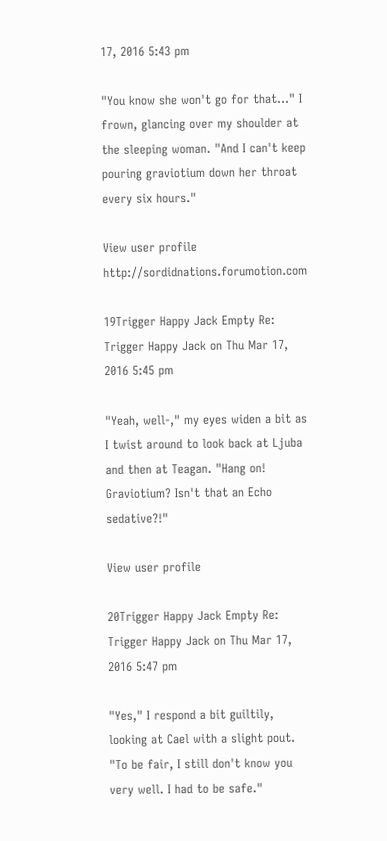17, 2016 5:43 pm

"You know she won't go for that..." I frown, glancing over my shoulder at the sleeping woman. "And I can't keep pouring graviotium down her throat every six hours."

View user profile http://sordidnations.forumotion.com

19Trigger Happy Jack Empty Re: Trigger Happy Jack on Thu Mar 17, 2016 5:45 pm

"Yeah, well-," my eyes widen a bit as I twist around to look back at Ljuba and then at Teagan. "Hang on! Graviotium? Isn't that an Echo sedative?!"

View user profile

20Trigger Happy Jack Empty Re: Trigger Happy Jack on Thu Mar 17, 2016 5:47 pm

"Yes," I respond a bit guiltily, looking at Cael with a slight pout. "To be fair, I still don't know you very well. I had to be safe."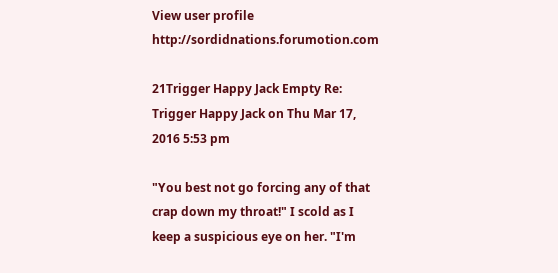View user profile http://sordidnations.forumotion.com

21Trigger Happy Jack Empty Re: Trigger Happy Jack on Thu Mar 17, 2016 5:53 pm

"You best not go forcing any of that crap down my throat!" I scold as I keep a suspicious eye on her. "I'm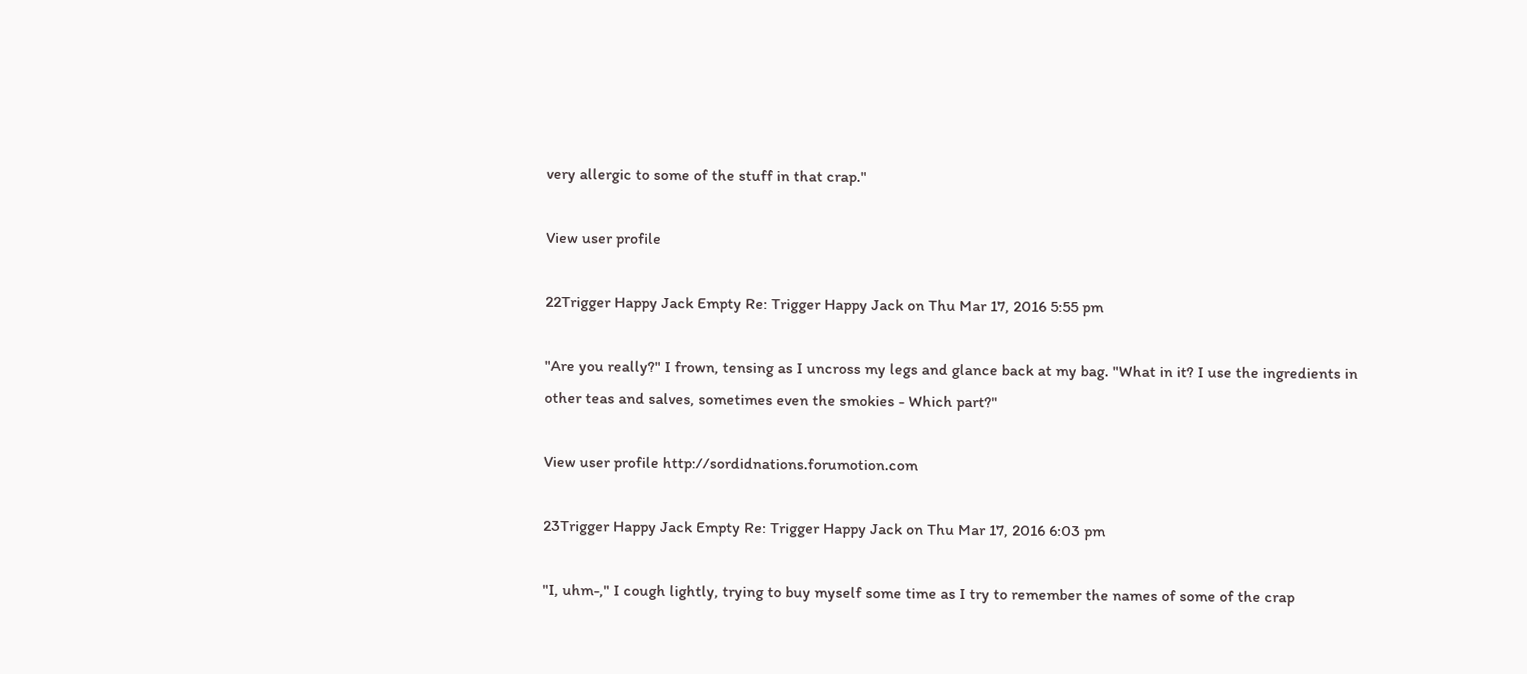very allergic to some of the stuff in that crap."

View user profile

22Trigger Happy Jack Empty Re: Trigger Happy Jack on Thu Mar 17, 2016 5:55 pm

"Are you really?" I frown, tensing as I uncross my legs and glance back at my bag. "What in it? I use the ingredients in other teas and salves, sometimes even the smokies - Which part?"

View user profile http://sordidnations.forumotion.com

23Trigger Happy Jack Empty Re: Trigger Happy Jack on Thu Mar 17, 2016 6:03 pm

"I, uhm-," I cough lightly, trying to buy myself some time as I try to remember the names of some of the crap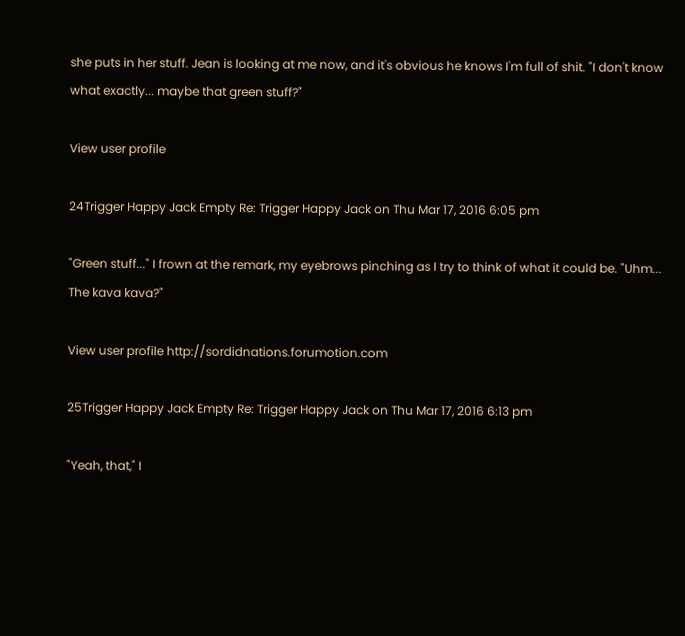she puts in her stuff. Jean is looking at me now, and it's obvious he knows I'm full of shit. "I don't know what exactly... maybe that green stuff?"

View user profile

24Trigger Happy Jack Empty Re: Trigger Happy Jack on Thu Mar 17, 2016 6:05 pm

"Green stuff..." I frown at the remark, my eyebrows pinching as I try to think of what it could be. "Uhm... The kava kava?"

View user profile http://sordidnations.forumotion.com

25Trigger Happy Jack Empty Re: Trigger Happy Jack on Thu Mar 17, 2016 6:13 pm

"Yeah, that," I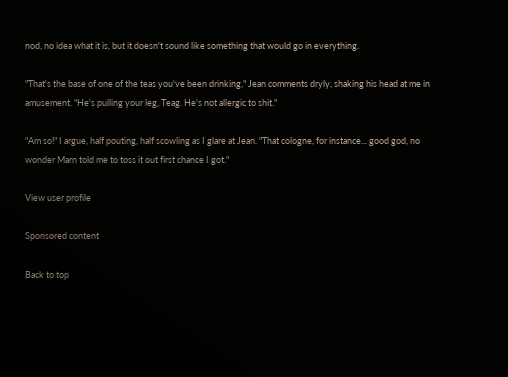nod, no idea what it is, but it doesn't sound like something that would go in everything.

"That's the base of one of the teas you've been drinking," Jean comments dryly, shaking his head at me in amusement. "He's pulling your leg, Teag. He's not allergic to shit."

"Am so!" I argue, half pouting, half scowling as I glare at Jean. "That cologne, for instance... good god, no wonder Marn told me to toss it out first chance I got."

View user profile

Sponsored content

Back to top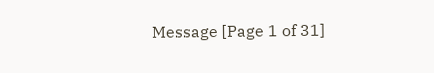Message [Page 1 of 31]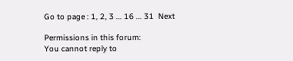Go to page : 1, 2, 3 ... 16 ... 31  Next

Permissions in this forum:
You cannot reply to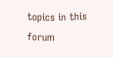topics in this forum